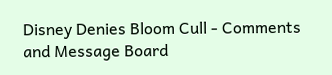Disney Denies Bloom Cull - Comments and Message Board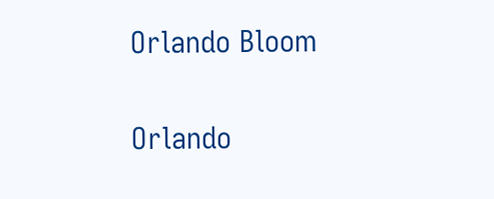Orlando Bloom

Orlando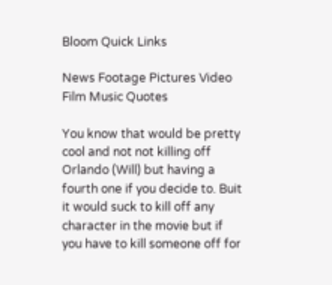Bloom Quick Links

News Footage Pictures Video Film Music Quotes

You know that would be pretty cool and not not killing off Orlando (Will) but having a fourth one if you decide to. Buit it would suck to kill off any character in the movie but if you have to kill someone off for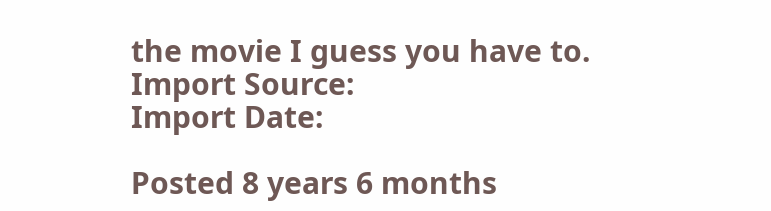the movie I guess you have to.
Import Source:
Import Date:

Posted 8 years 6 months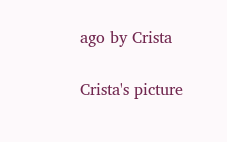ago by Crista

Crista's picture